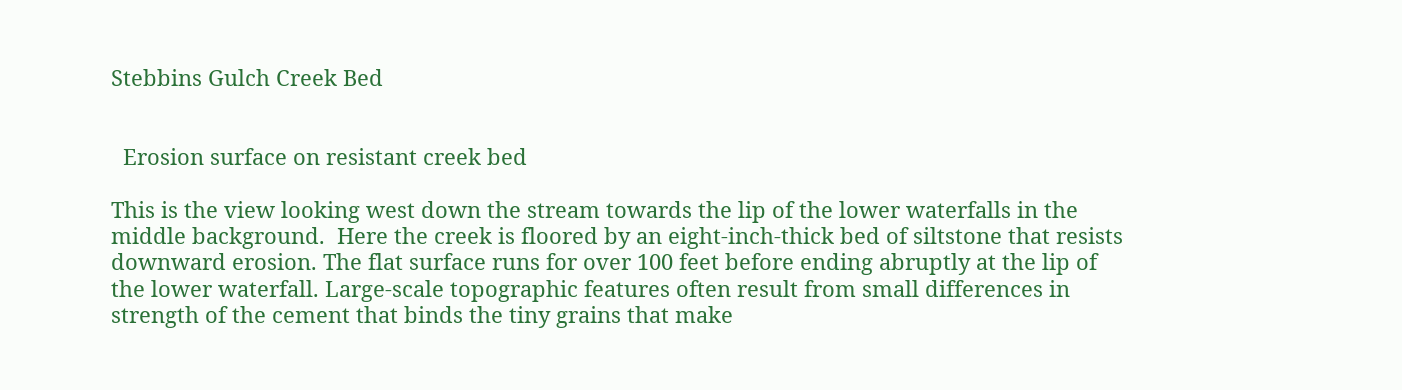Stebbins Gulch Creek Bed


  Erosion surface on resistant creek bed

This is the view looking west down the stream towards the lip of the lower waterfalls in the middle background.  Here the creek is floored by an eight-inch-thick bed of siltstone that resists downward erosion. The flat surface runs for over 100 feet before ending abruptly at the lip of the lower waterfall. Large-scale topographic features often result from small differences in strength of the cement that binds the tiny grains that make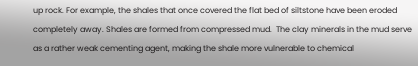up rock. For example, the shales that once covered the flat bed of siltstone have been eroded completely away. Shales are formed from compressed mud.  The clay minerals in the mud serve as a rather weak cementing agent, making the shale more vulnerable to chemical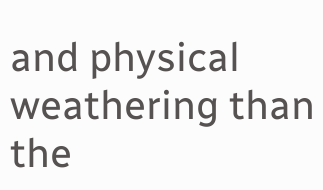and physical weathering than the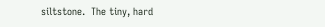siltstone.  The tiny, hard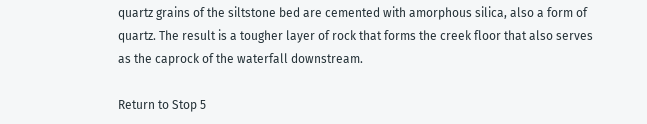quartz grains of the siltstone bed are cemented with amorphous silica, also a form of quartz. The result is a tougher layer of rock that forms the creek floor that also serves as the caprock of the waterfall downstream.

Return to Stop 5